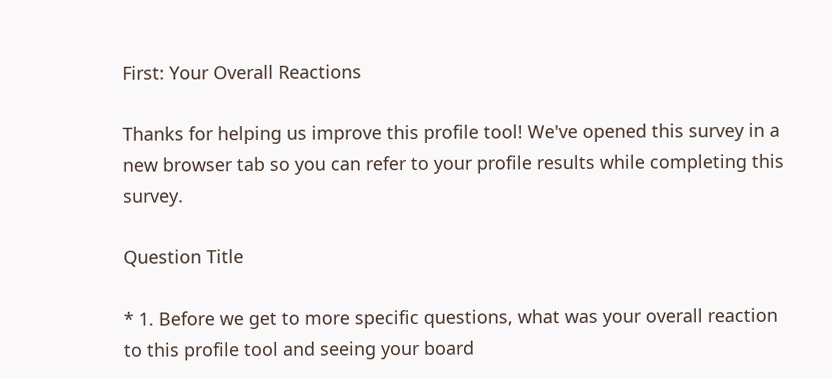First: Your Overall Reactions

Thanks for helping us improve this profile tool! We've opened this survey in a new browser tab so you can refer to your profile results while completing this survey.

Question Title

* 1. Before we get to more specific questions, what was your overall reaction to this profile tool and seeing your board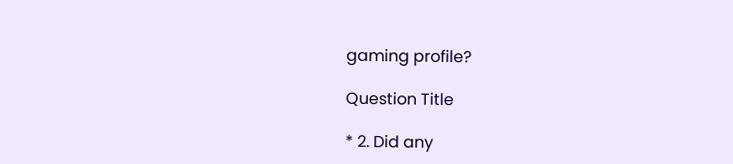gaming profile?

Question Title

* 2. Did any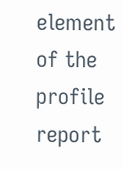element of the profile report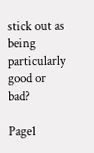stick out as being particularly good or bad?

Page1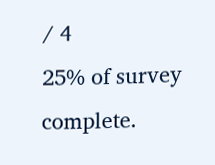/ 4
25% of survey complete.